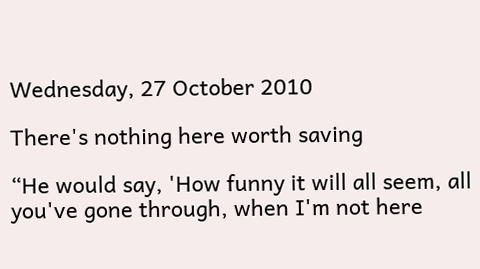Wednesday, 27 October 2010

There's nothing here worth saving

“He would say, 'How funny it will all seem, all you've gone through, when I'm not here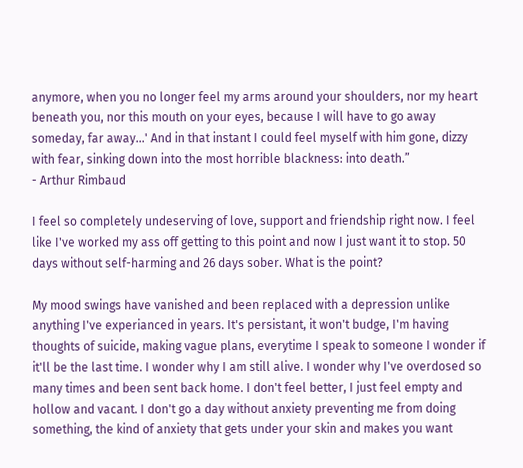anymore, when you no longer feel my arms around your shoulders, nor my heart beneath you, nor this mouth on your eyes, because I will have to go away someday, far away...' And in that instant I could feel myself with him gone, dizzy with fear, sinking down into the most horrible blackness: into death.”
- Arthur Rimbaud

I feel so completely undeserving of love, support and friendship right now. I feel like I've worked my ass off getting to this point and now I just want it to stop. 50 days without self-harming and 26 days sober. What is the point?

My mood swings have vanished and been replaced with a depression unlike anything I've experianced in years. It's persistant, it won't budge, I'm having thoughts of suicide, making vague plans, everytime I speak to someone I wonder if it'll be the last time. I wonder why I am still alive. I wonder why I've overdosed so many times and been sent back home. I don't feel better, I just feel empty and hollow and vacant. I don't go a day without anxiety preventing me from doing something, the kind of anxiety that gets under your skin and makes you want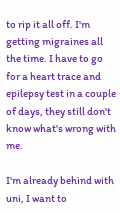to rip it all off. I'm getting migraines all the time. I have to go for a heart trace and epilepsy test in a couple of days, they still don't know what's wrong with me.

I'm already behind with uni, I want to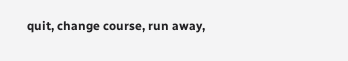quit, change course, run away,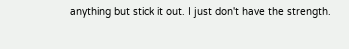anything but stick it out. I just don't have the strength.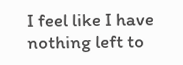I feel like I have nothing left to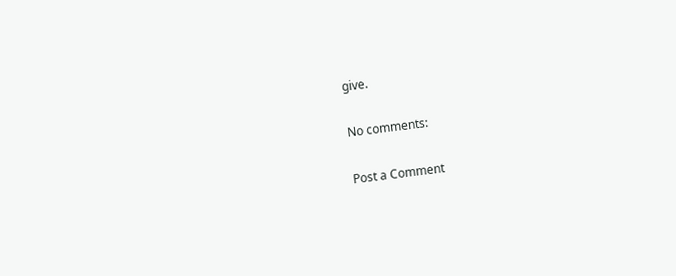give.

No comments:

Post a Comment